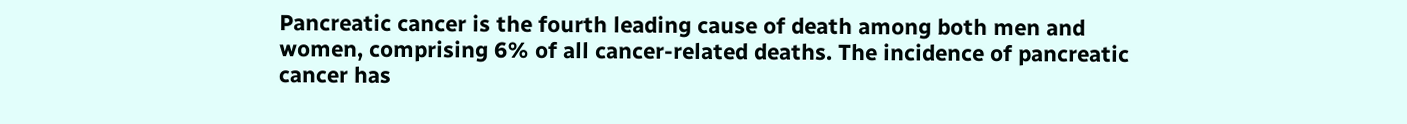Pancreatic cancer is the fourth leading cause of death among both men and women, comprising 6% of all cancer-related deaths. The incidence of pancreatic cancer has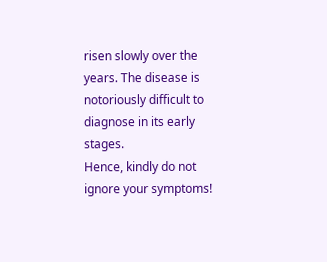risen slowly over the years. The disease is notoriously difficult to diagnose in its early stages.
Hence, kindly do not ignore your symptoms!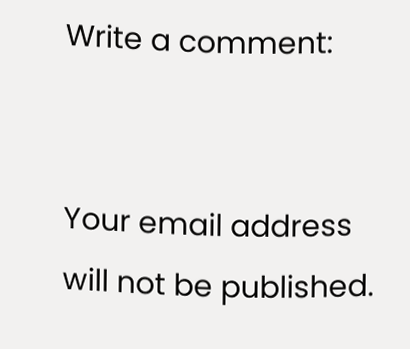Write a comment:


Your email address will not be published.